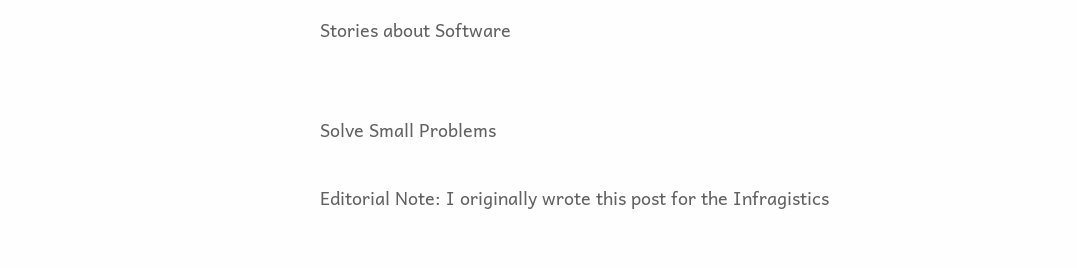Stories about Software


Solve Small Problems

Editorial Note: I originally wrote this post for the Infragistics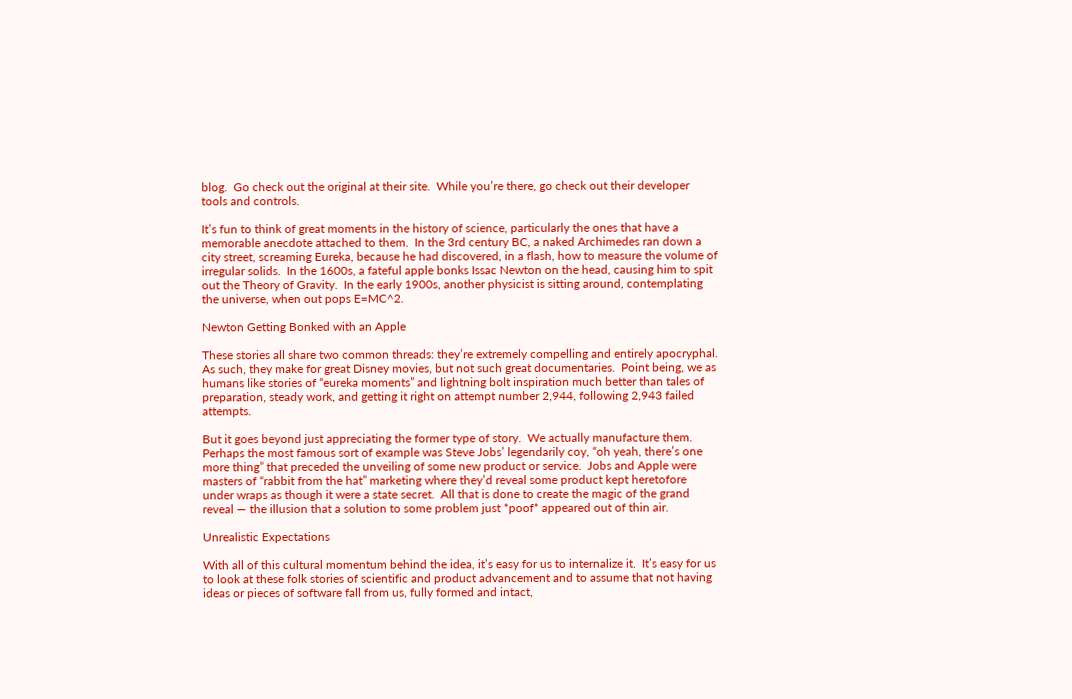blog.  Go check out the original at their site.  While you’re there, go check out their developer tools and controls.

It’s fun to think of great moments in the history of science, particularly the ones that have a memorable anecdote attached to them.  In the 3rd century BC, a naked Archimedes ran down a city street, screaming Eureka, because he had discovered, in a flash, how to measure the volume of irregular solids.  In the 1600s, a fateful apple bonks Issac Newton on the head, causing him to spit out the Theory of Gravity.  In the early 1900s, another physicist is sitting around, contemplating the universe, when out pops E=MC^2.

Newton Getting Bonked with an Apple

These stories all share two common threads: they’re extremely compelling and entirely apocryphal.  As such, they make for great Disney movies, but not such great documentaries.  Point being, we as humans like stories of “eureka moments” and lightning bolt inspiration much better than tales of preparation, steady work, and getting it right on attempt number 2,944, following 2,943 failed attempts.

But it goes beyond just appreciating the former type of story.  We actually manufacture them.  Perhaps the most famous sort of example was Steve Jobs’ legendarily coy, “oh yeah, there’s one more thing” that preceded the unveiling of some new product or service.  Jobs and Apple were masters of “rabbit from the hat” marketing where they’d reveal some product kept heretofore under wraps as though it were a state secret.  All that is done to create the magic of the grand reveal — the illusion that a solution to some problem just *poof* appeared out of thin air.

Unrealistic Expectations

With all of this cultural momentum behind the idea, it’s easy for us to internalize it.  It’s easy for us to look at these folk stories of scientific and product advancement and to assume that not having ideas or pieces of software fall from us, fully formed and intact,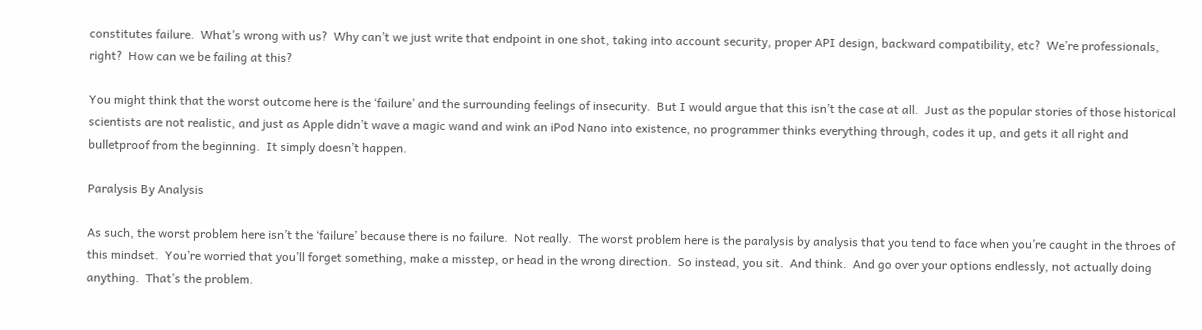constitutes failure.  What’s wrong with us?  Why can’t we just write that endpoint in one shot, taking into account security, proper API design, backward compatibility, etc?  We’re professionals, right?  How can we be failing at this?

You might think that the worst outcome here is the ‘failure’ and the surrounding feelings of insecurity.  But I would argue that this isn’t the case at all.  Just as the popular stories of those historical scientists are not realistic, and just as Apple didn’t wave a magic wand and wink an iPod Nano into existence, no programmer thinks everything through, codes it up, and gets it all right and bulletproof from the beginning.  It simply doesn’t happen.

Paralysis By Analysis

As such, the worst problem here isn’t the ‘failure’ because there is no failure.  Not really.  The worst problem here is the paralysis by analysis that you tend to face when you’re caught in the throes of this mindset.  You’re worried that you’ll forget something, make a misstep, or head in the wrong direction.  So instead, you sit.  And think.  And go over your options endlessly, not actually doing anything.  That’s the problem.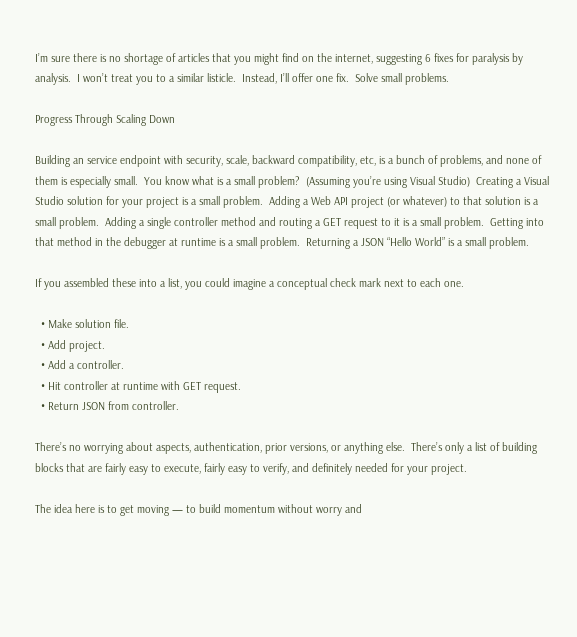I’m sure there is no shortage of articles that you might find on the internet, suggesting 6 fixes for paralysis by analysis.  I won’t treat you to a similar listicle.  Instead, I’ll offer one fix.  Solve small problems.

Progress Through Scaling Down

Building an service endpoint with security, scale, backward compatibility, etc, is a bunch of problems, and none of them is especially small.  You know what is a small problem?  (Assuming you’re using Visual Studio)  Creating a Visual Studio solution for your project is a small problem.  Adding a Web API project (or whatever) to that solution is a small problem.  Adding a single controller method and routing a GET request to it is a small problem.  Getting into that method in the debugger at runtime is a small problem.  Returning a JSON “Hello World” is a small problem.

If you assembled these into a list, you could imagine a conceptual check mark next to each one.

  • Make solution file.
  • Add project.
  • Add a controller.
  • Hit controller at runtime with GET request.
  • Return JSON from controller.

There’s no worrying about aspects, authentication, prior versions, or anything else.  There’s only a list of building blocks that are fairly easy to execute, fairly easy to verify, and definitely needed for your project.

The idea here is to get moving — to build momentum without worry and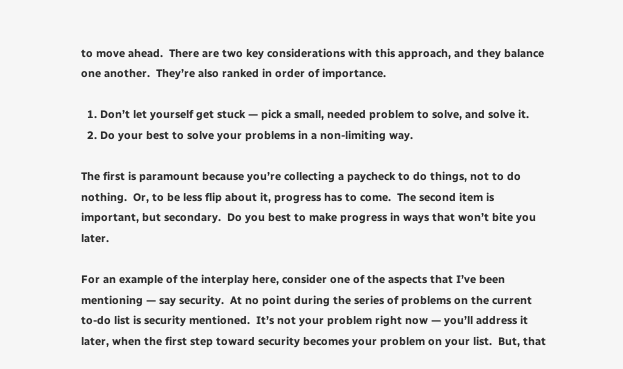to move ahead.  There are two key considerations with this approach, and they balance one another.  They’re also ranked in order of importance.

  1. Don’t let yourself get stuck — pick a small, needed problem to solve, and solve it.
  2. Do your best to solve your problems in a non-limiting way.

The first is paramount because you’re collecting a paycheck to do things, not to do nothing.  Or, to be less flip about it, progress has to come.  The second item is important, but secondary.  Do you best to make progress in ways that won’t bite you later.

For an example of the interplay here, consider one of the aspects that I’ve been mentioning — say security.  At no point during the series of problems on the current to-do list is security mentioned.  It’s not your problem right now — you’ll address it later, when the first step toward security becomes your problem on your list.  But, that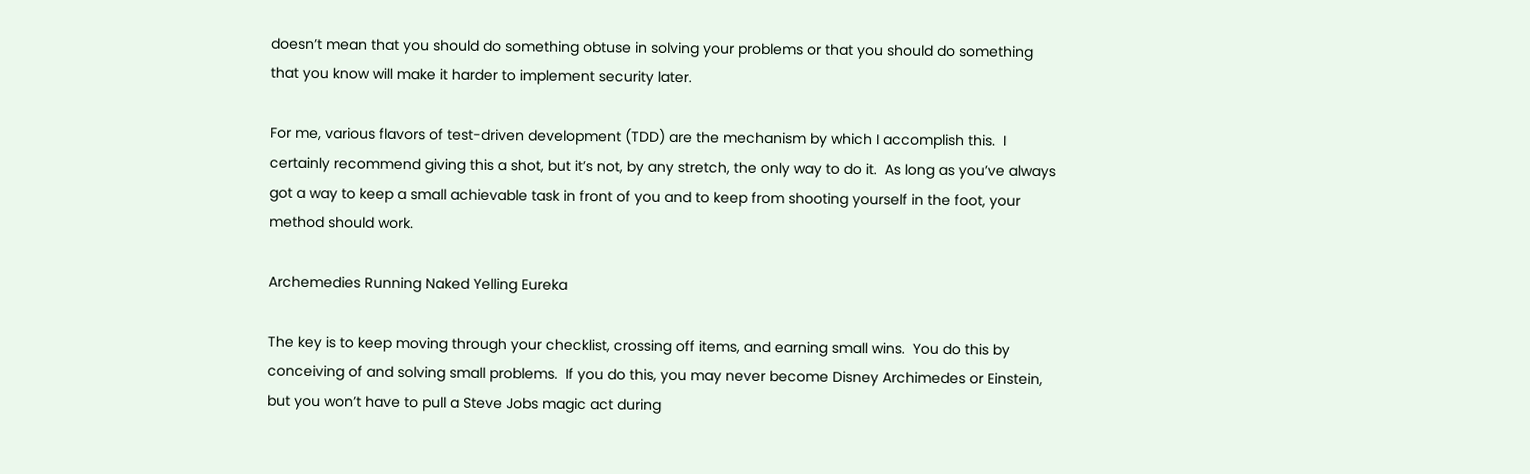doesn’t mean that you should do something obtuse in solving your problems or that you should do something that you know will make it harder to implement security later.

For me, various flavors of test-driven development (TDD) are the mechanism by which I accomplish this.  I certainly recommend giving this a shot, but it’s not, by any stretch, the only way to do it.  As long as you’ve always got a way to keep a small achievable task in front of you and to keep from shooting yourself in the foot, your method should work.

Archemedies Running Naked Yelling Eureka

The key is to keep moving through your checklist, crossing off items, and earning small wins.  You do this by conceiving of and solving small problems.  If you do this, you may never become Disney Archimedes or Einstein, but you won’t have to pull a Steve Jobs magic act during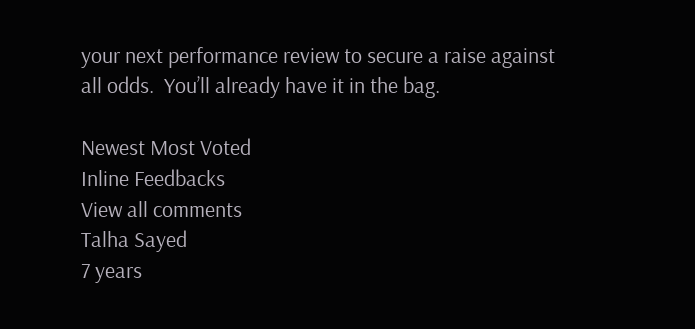your next performance review to secure a raise against all odds.  You’ll already have it in the bag.

Newest Most Voted
Inline Feedbacks
View all comments
Talha Sayed
7 years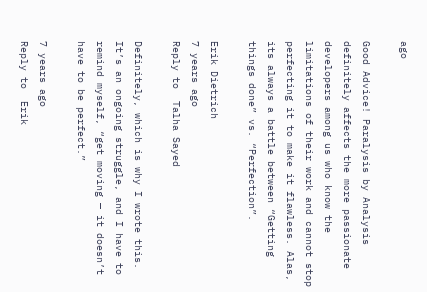ago

Good Advice! Paralysis by Analysis definitely affects the more passionate developers among us who know the limitations of their work and cannot stop perfecting it to make it flawless. Alas, its always a battle between “Getting things done” vs. “Perfection”.

Erik Dietrich
7 years ago
Reply to  Talha Sayed

Definitely, which is why I wrote this. It’s an ongoing struggle, and I have to remind myself, “get moving — it doesn’t have to be perfect.”

7 years ago
Reply to  Erik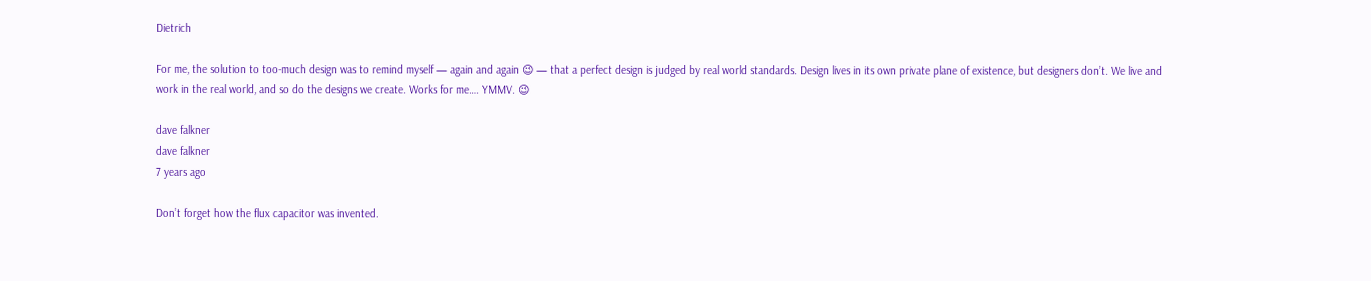Dietrich

For me, the solution to too-much design was to remind myself — again and again 😉 — that a perfect design is judged by real world standards. Design lives in its own private plane of existence, but designers don’t. We live and work in the real world, and so do the designs we create. Works for me…. YMMV. 😉

dave falkner
dave falkner
7 years ago

Don’t forget how the flux capacitor was invented.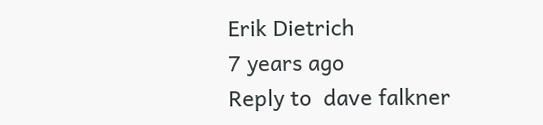Erik Dietrich
7 years ago
Reply to  dave falkner